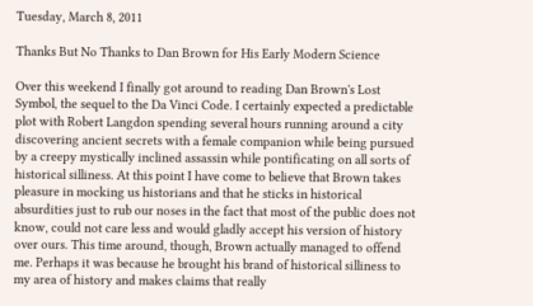Tuesday, March 8, 2011

Thanks But No Thanks to Dan Brown for His Early Modern Science

Over this weekend I finally got around to reading Dan Brown's Lost Symbol, the sequel to the Da Vinci Code. I certainly expected a predictable plot with Robert Langdon spending several hours running around a city discovering ancient secrets with a female companion while being pursued by a creepy mystically inclined assassin while pontificating on all sorts of historical silliness. At this point I have come to believe that Brown takes pleasure in mocking us historians and that he sticks in historical absurdities just to rub our noses in the fact that most of the public does not know, could not care less and would gladly accept his version of history over ours. This time around, though, Brown actually managed to offend me. Perhaps it was because he brought his brand of historical silliness to my area of history and makes claims that really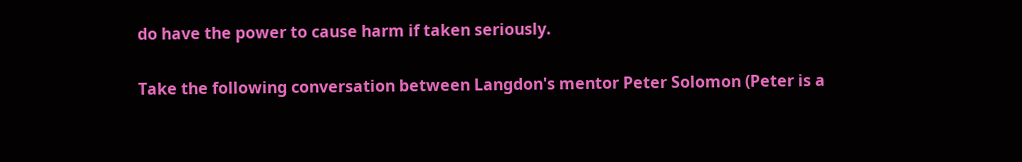do have the power to cause harm if taken seriously.

Take the following conversation between Langdon's mentor Peter Solomon (Peter is a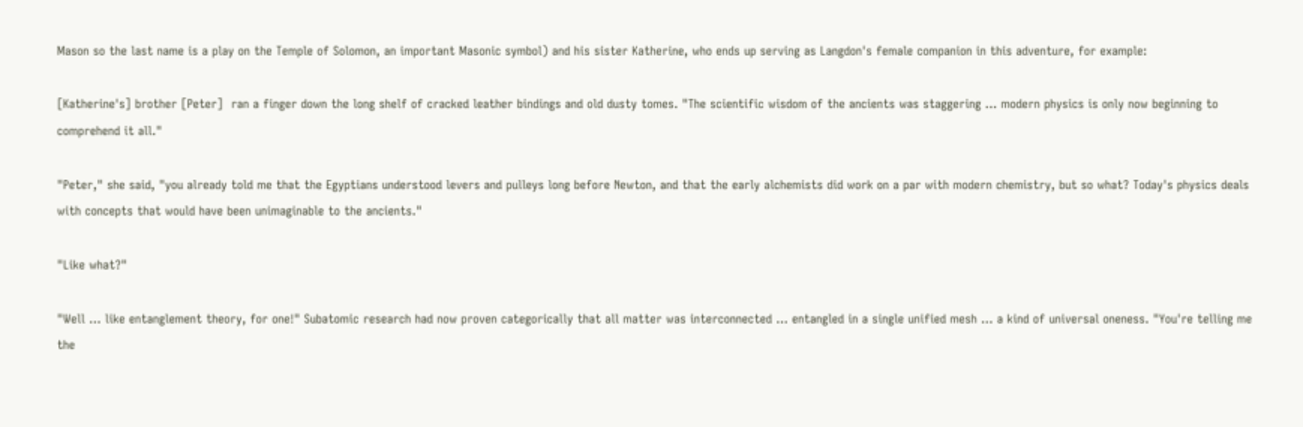Mason so the last name is a play on the Temple of Solomon, an important Masonic symbol) and his sister Katherine, who ends up serving as Langdon's female companion in this adventure, for example:

[Katherine's] brother [Peter]  ran a finger down the long shelf of cracked leather bindings and old dusty tomes. "The scientific wisdom of the ancients was staggering ... modern physics is only now beginning to comprehend it all."

"Peter," she said, "you already told me that the Egyptians understood levers and pulleys long before Newton, and that the early alchemists did work on a par with modern chemistry, but so what? Today's physics deals with concepts that would have been unimaginable to the ancients."

"Like what?"

"Well ... like entanglement theory, for one!" Subatomic research had now proven categorically that all matter was interconnected ... entangled in a single unified mesh ... a kind of universal oneness. "You're telling me the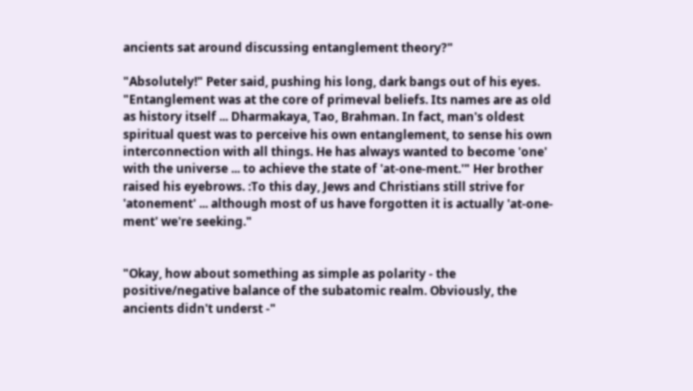ancients sat around discussing entanglement theory?"

"Absolutely!" Peter said, pushing his long, dark bangs out of his eyes. "Entanglement was at the core of primeval beliefs. Its names are as old as history itself ... Dharmakaya, Tao, Brahman. In fact, man's oldest spiritual quest was to perceive his own entanglement, to sense his own interconnection with all things. He has always wanted to become 'one' with the universe ... to achieve the state of 'at-one-ment.'" Her brother raised his eyebrows. :To this day, Jews and Christians still strive for 'atonement' ... although most of us have forgotten it is actually 'at-one-ment' we're seeking."


"Okay, how about something as simple as polarity - the positive/negative balance of the subatomic realm. Obviously, the ancients didn't underst -"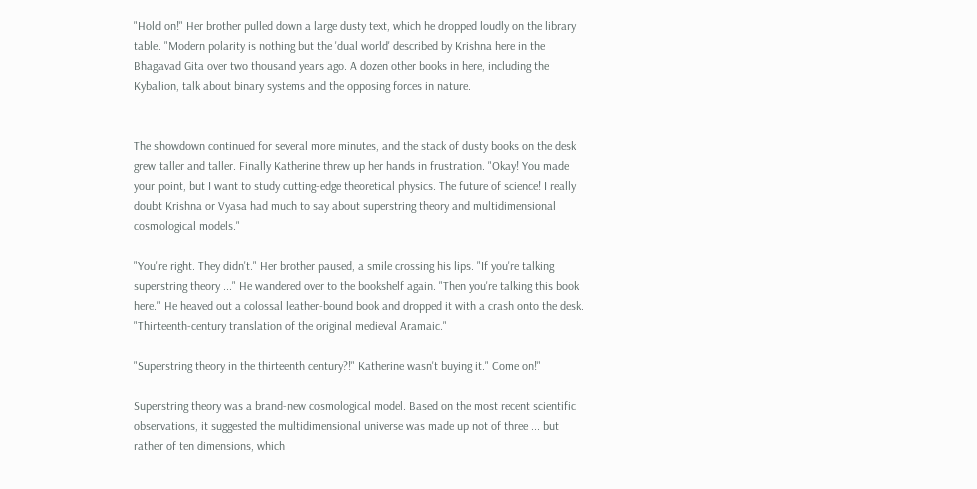"Hold on!" Her brother pulled down a large dusty text, which he dropped loudly on the library table. "Modern polarity is nothing but the 'dual world' described by Krishna here in the Bhagavad Gita over two thousand years ago. A dozen other books in here, including the Kybalion, talk about binary systems and the opposing forces in nature.


The showdown continued for several more minutes, and the stack of dusty books on the desk grew taller and taller. Finally Katherine threw up her hands in frustration. "Okay! You made your point, but I want to study cutting-edge theoretical physics. The future of science! I really doubt Krishna or Vyasa had much to say about superstring theory and multidimensional cosmological models."

"You're right. They didn't." Her brother paused, a smile crossing his lips. "If you're talking superstring theory ..." He wandered over to the bookshelf again. "Then you're talking this book here." He heaved out a colossal leather-bound book and dropped it with a crash onto the desk. "Thirteenth-century translation of the original medieval Aramaic."

"Superstring theory in the thirteenth century?!" Katherine wasn't buying it." Come on!"

Superstring theory was a brand-new cosmological model. Based on the most recent scientific observations, it suggested the multidimensional universe was made up not of three ... but rather of ten dimensions, which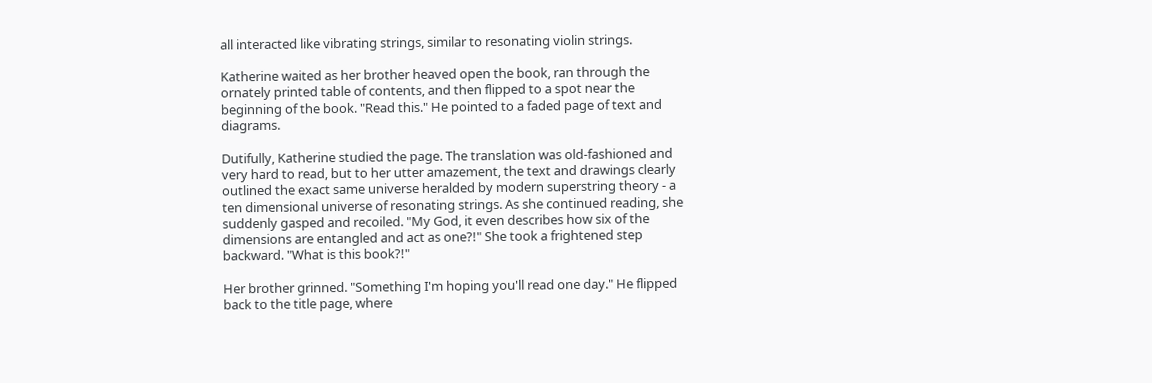all interacted like vibrating strings, similar to resonating violin strings.

Katherine waited as her brother heaved open the book, ran through the ornately printed table of contents, and then flipped to a spot near the beginning of the book. "Read this." He pointed to a faded page of text and diagrams.

Dutifully, Katherine studied the page. The translation was old-fashioned and very hard to read, but to her utter amazement, the text and drawings clearly outlined the exact same universe heralded by modern superstring theory - a ten dimensional universe of resonating strings. As she continued reading, she suddenly gasped and recoiled. "My God, it even describes how six of the dimensions are entangled and act as one?!" She took a frightened step backward. "What is this book?!"

Her brother grinned. "Something I'm hoping you'll read one day." He flipped back to the title page, where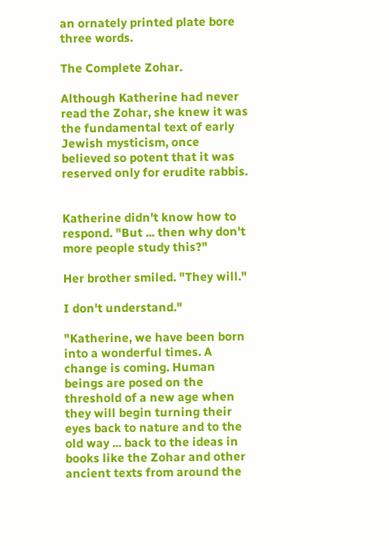an ornately printed plate bore three words.

The Complete Zohar.

Although Katherine had never read the Zohar, she knew it was the fundamental text of early Jewish mysticism, once believed so potent that it was reserved only for erudite rabbis.


Katherine didn't know how to respond. "But ... then why don't more people study this?"

Her brother smiled. "They will."

I don't understand."

"Katherine, we have been born into a wonderful times. A change is coming. Human beings are posed on the threshold of a new age when they will begin turning their eyes back to nature and to the old way ... back to the ideas in books like the Zohar and other ancient texts from around the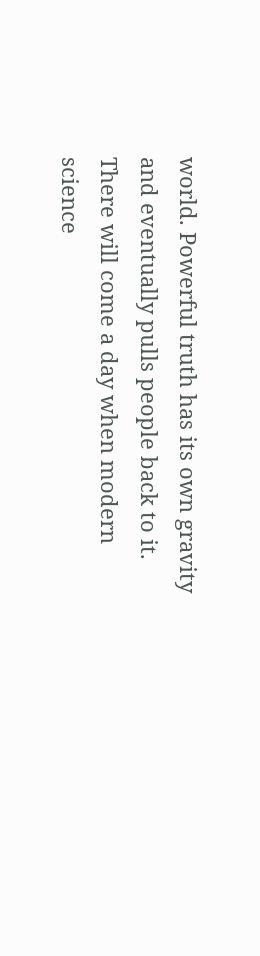world. Powerful truth has its own gravity and eventually pulls people back to it. There will come a day when modern science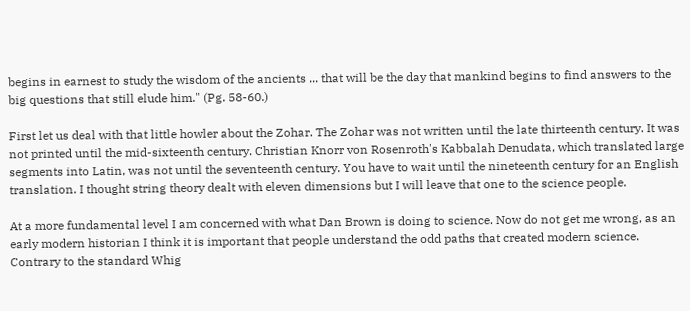begins in earnest to study the wisdom of the ancients ... that will be the day that mankind begins to find answers to the big questions that still elude him." (Pg. 58-60.)

First let us deal with that little howler about the Zohar. The Zohar was not written until the late thirteenth century. It was not printed until the mid-sixteenth century. Christian Knorr von Rosenroth's Kabbalah Denudata, which translated large segments into Latin, was not until the seventeenth century. You have to wait until the nineteenth century for an English translation. I thought string theory dealt with eleven dimensions but I will leave that one to the science people.

At a more fundamental level I am concerned with what Dan Brown is doing to science. Now do not get me wrong, as an early modern historian I think it is important that people understand the odd paths that created modern science. Contrary to the standard Whig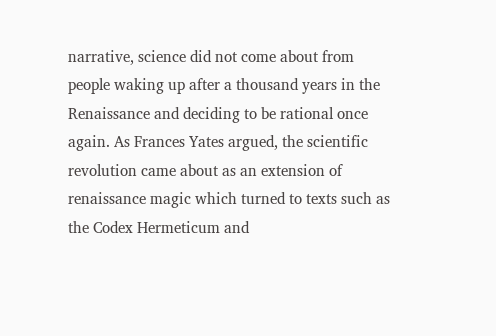narrative, science did not come about from people waking up after a thousand years in the Renaissance and deciding to be rational once again. As Frances Yates argued, the scientific revolution came about as an extension of renaissance magic which turned to texts such as the Codex Hermeticum and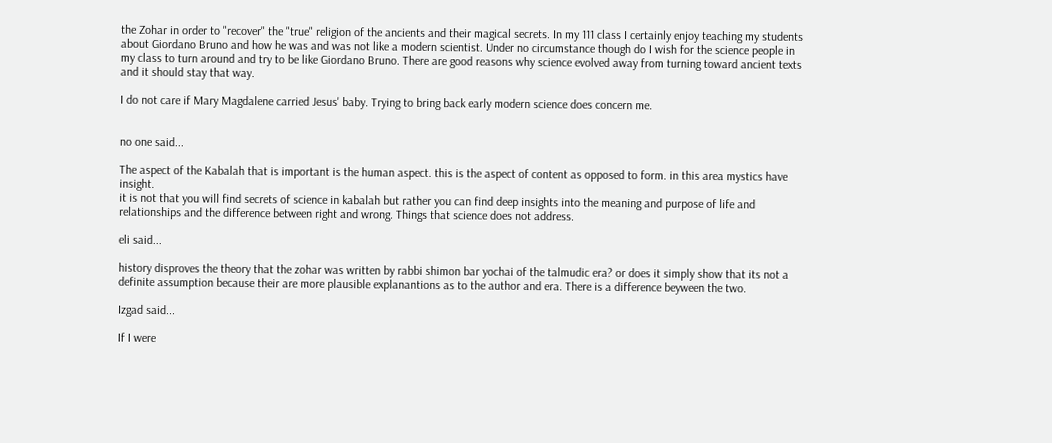the Zohar in order to "recover" the "true" religion of the ancients and their magical secrets. In my 111 class I certainly enjoy teaching my students about Giordano Bruno and how he was and was not like a modern scientist. Under no circumstance though do I wish for the science people in my class to turn around and try to be like Giordano Bruno. There are good reasons why science evolved away from turning toward ancient texts and it should stay that way.

I do not care if Mary Magdalene carried Jesus' baby. Trying to bring back early modern science does concern me.


no one said...

The aspect of the Kabalah that is important is the human aspect. this is the aspect of content as opposed to form. in this area mystics have insight.
it is not that you will find secrets of science in kabalah but rather you can find deep insights into the meaning and purpose of life and relationships and the difference between right and wrong. Things that science does not address.

eli said...

history disproves the theory that the zohar was written by rabbi shimon bar yochai of the talmudic era? or does it simply show that its not a definite assumption because their are more plausible explanantions as to the author and era. There is a difference beyween the two.

Izgad said...

If I were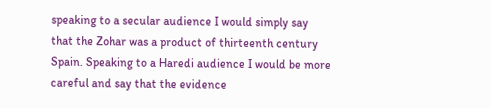speaking to a secular audience I would simply say that the Zohar was a product of thirteenth century Spain. Speaking to a Haredi audience I would be more careful and say that the evidence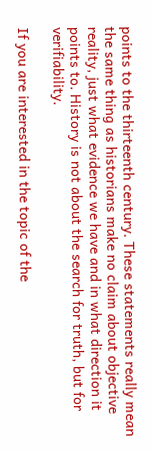points to the thirteenth century. These statements really mean the same thing as historians make no claim about objective reality, just what evidence we have and in what direction it points to. History is not about the search for truth, but for verifiability.

If you are interested in the topic of the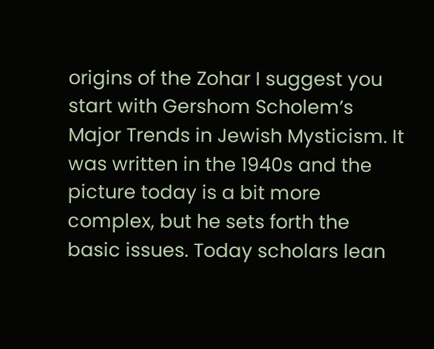origins of the Zohar I suggest you start with Gershom Scholem’s Major Trends in Jewish Mysticism. It was written in the 1940s and the picture today is a bit more complex, but he sets forth the basic issues. Today scholars lean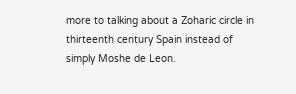more to talking about a Zoharic circle in thirteenth century Spain instead of simply Moshe de Leon.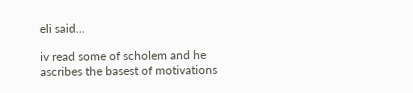eli said...

iv read some of scholem and he ascribes the basest of motivations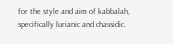for the style and aim of kabbalah, specifically lurianic and chassidic.